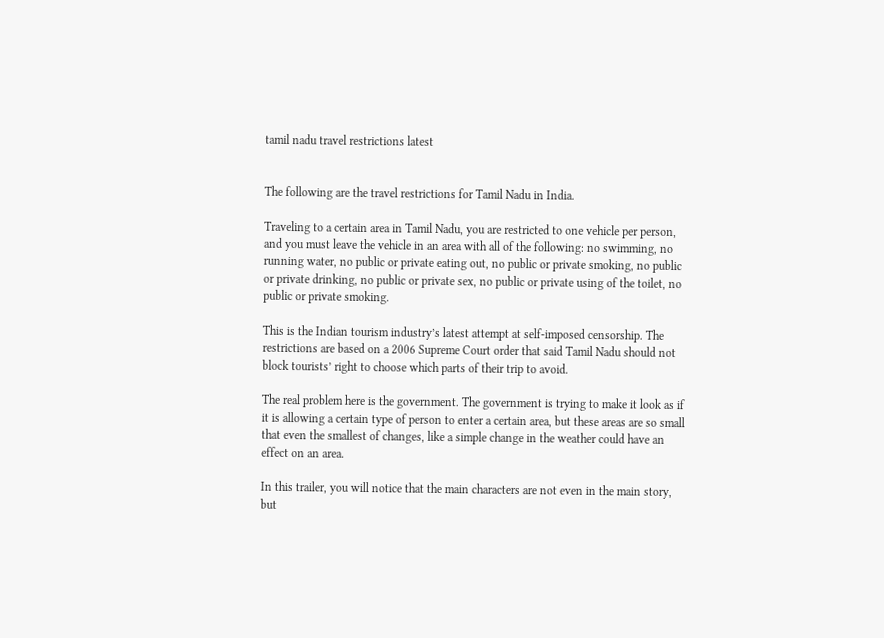tamil nadu travel restrictions latest


The following are the travel restrictions for Tamil Nadu in India.

Traveling to a certain area in Tamil Nadu, you are restricted to one vehicle per person, and you must leave the vehicle in an area with all of the following: no swimming, no running water, no public or private eating out, no public or private smoking, no public or private drinking, no public or private sex, no public or private using of the toilet, no public or private smoking.

This is the Indian tourism industry’s latest attempt at self-imposed censorship. The restrictions are based on a 2006 Supreme Court order that said Tamil Nadu should not block tourists’ right to choose which parts of their trip to avoid.

The real problem here is the government. The government is trying to make it look as if it is allowing a certain type of person to enter a certain area, but these areas are so small that even the smallest of changes, like a simple change in the weather could have an effect on an area.

In this trailer, you will notice that the main characters are not even in the main story, but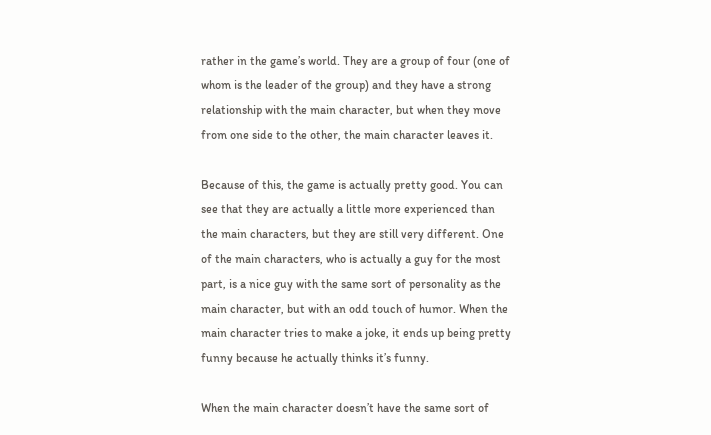rather in the game’s world. They are a group of four (one of whom is the leader of the group) and they have a strong relationship with the main character, but when they move from one side to the other, the main character leaves it.

Because of this, the game is actually pretty good. You can see that they are actually a little more experienced than the main characters, but they are still very different. One of the main characters, who is actually a guy for the most part, is a nice guy with the same sort of personality as the main character, but with an odd touch of humor. When the main character tries to make a joke, it ends up being pretty funny because he actually thinks it’s funny.

When the main character doesn’t have the same sort of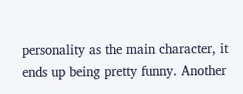personality as the main character, it ends up being pretty funny. Another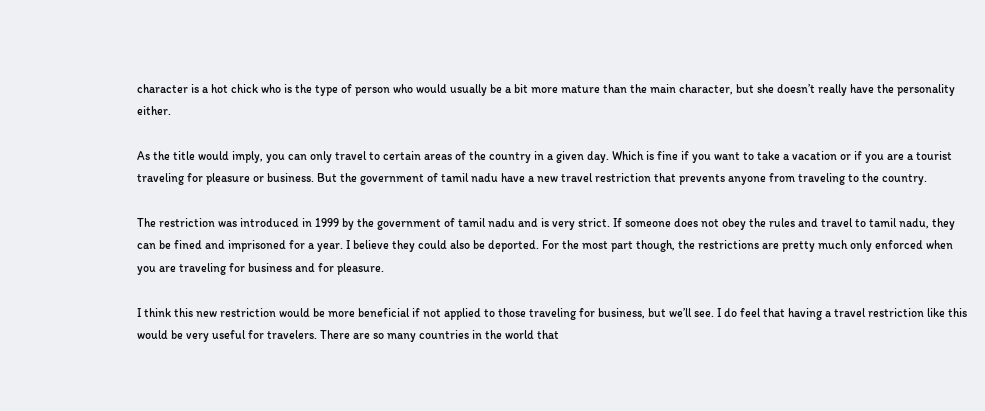character is a hot chick who is the type of person who would usually be a bit more mature than the main character, but she doesn’t really have the personality either.

As the title would imply, you can only travel to certain areas of the country in a given day. Which is fine if you want to take a vacation or if you are a tourist traveling for pleasure or business. But the government of tamil nadu have a new travel restriction that prevents anyone from traveling to the country.

The restriction was introduced in 1999 by the government of tamil nadu and is very strict. If someone does not obey the rules and travel to tamil nadu, they can be fined and imprisoned for a year. I believe they could also be deported. For the most part though, the restrictions are pretty much only enforced when you are traveling for business and for pleasure.

I think this new restriction would be more beneficial if not applied to those traveling for business, but we’ll see. I do feel that having a travel restriction like this would be very useful for travelers. There are so many countries in the world that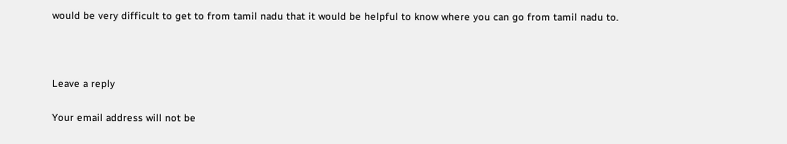would be very difficult to get to from tamil nadu that it would be helpful to know where you can go from tamil nadu to.



Leave a reply

Your email address will not be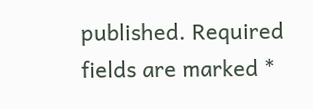published. Required fields are marked *